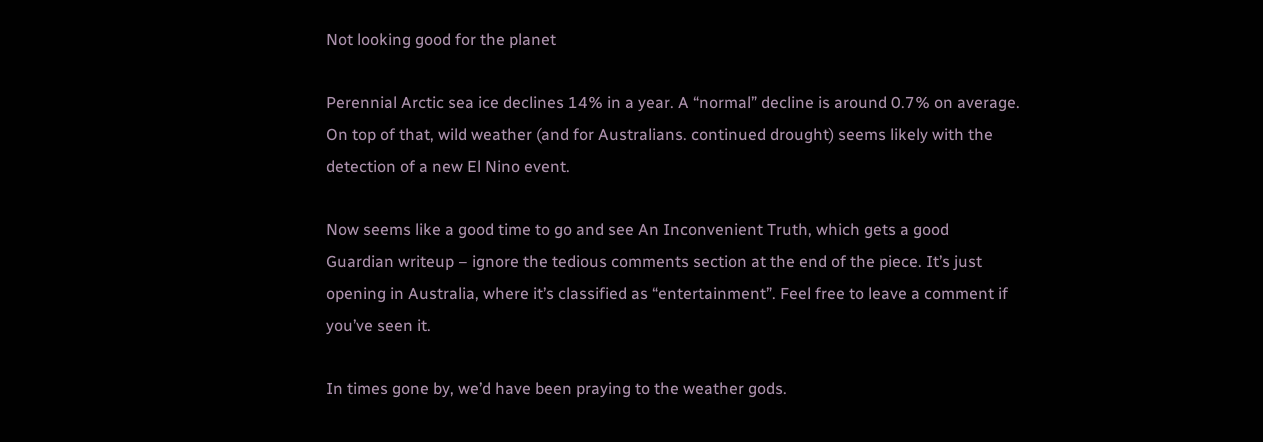Not looking good for the planet

Perennial Arctic sea ice declines 14% in a year. A “normal” decline is around 0.7% on average. On top of that, wild weather (and for Australians. continued drought) seems likely with the detection of a new El Nino event.

Now seems like a good time to go and see An Inconvenient Truth, which gets a good Guardian writeup – ignore the tedious comments section at the end of the piece. It’s just opening in Australia, where it’s classified as “entertainment”. Feel free to leave a comment if you’ve seen it.

In times gone by, we’d have been praying to the weather gods.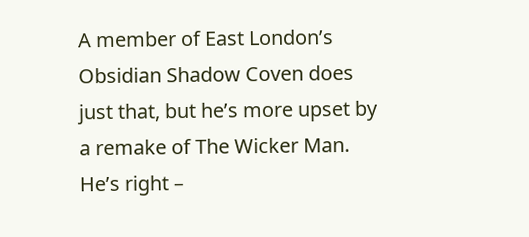A member of East London’s Obsidian Shadow Coven does just that, but he’s more upset by a remake of The Wicker Man. He’s right –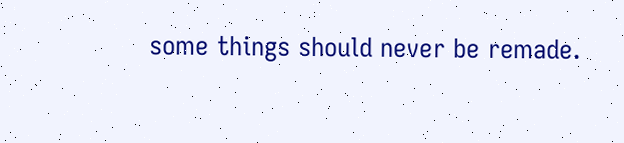some things should never be remade.